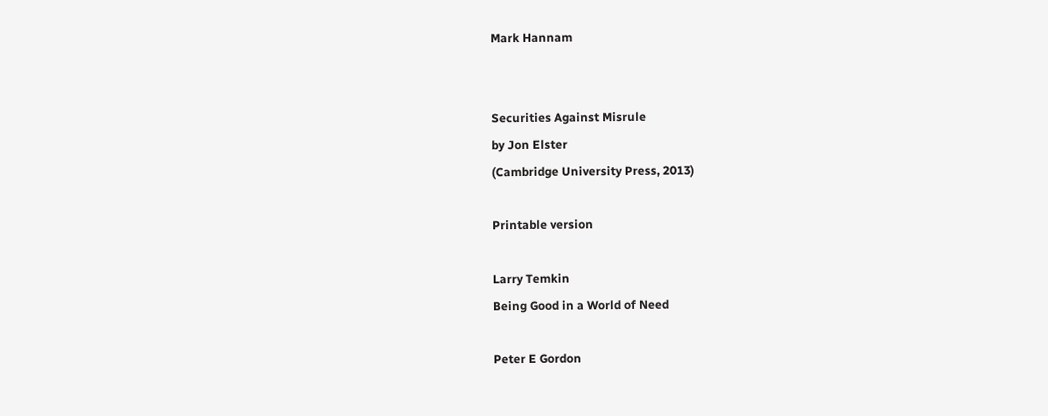Mark Hannam


Securities Against Misrule
by Jon Elster
(Cambridge University Press, 2013)

Printable version

Larry Temkin
Being Good in a World of Need

Peter E Gordon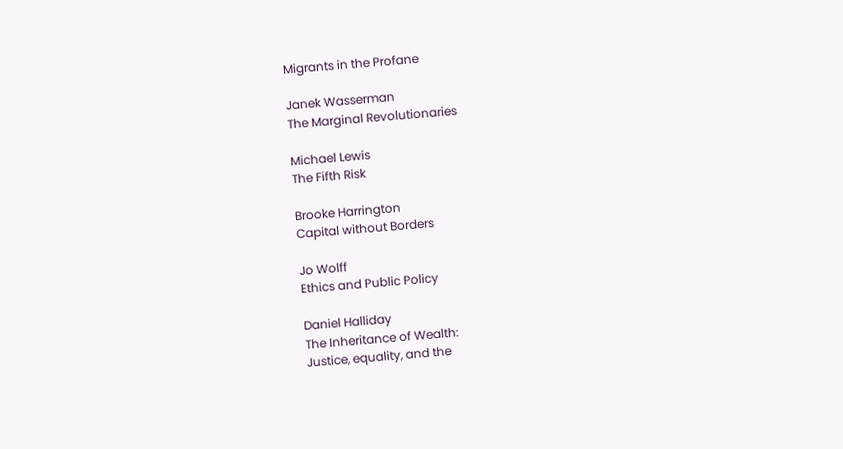Migrants in the Profane

Janek Wasserman
The Marginal Revolutionaries

Michael Lewis
The Fifth Risk

Brooke Harrington
Capital without Borders

Jo Wolff
Ethics and Public Policy

Daniel Halliday
The Inheritance of Wealth:
Justice, equality, and the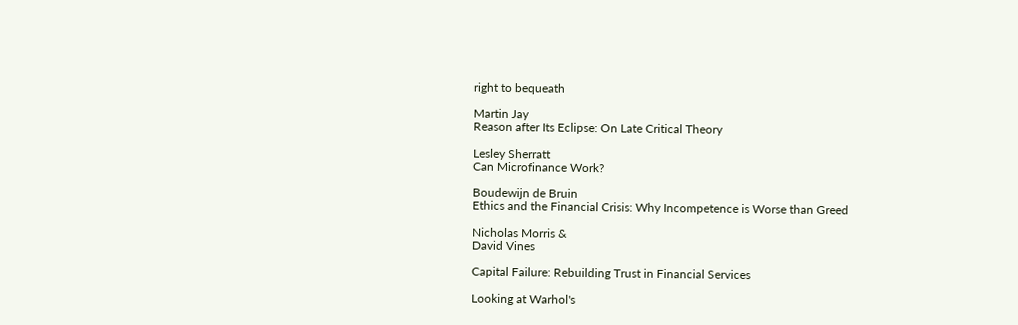right to bequeath

Martin Jay
Reason after Its Eclipse: On Late Critical Theory

Lesley Sherratt
Can Microfinance Work?

Boudewijn de Bruin
Ethics and the Financial Crisis: Why Incompetence is Worse than Greed

Nicholas Morris &
David Vines

Capital Failure: Rebuilding Trust in Financial Services

Looking at Warhol's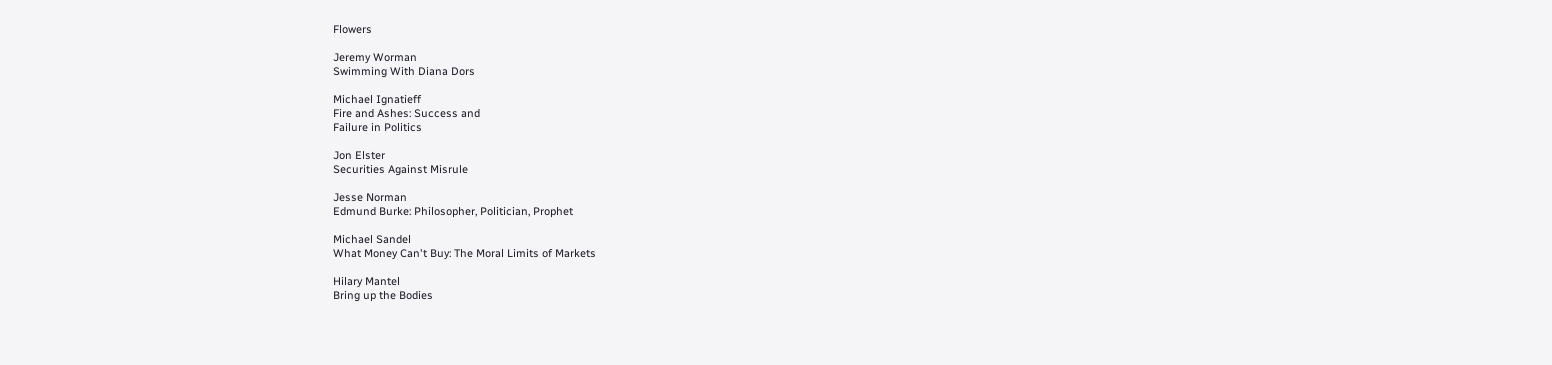Flowers

Jeremy Worman
Swimming With Diana Dors

Michael Ignatieff
Fire and Ashes: Success and
Failure in Politics

Jon Elster
Securities Against Misrule

Jesse Norman
Edmund Burke: Philosopher, Politician, Prophet

Michael Sandel
What Money Can't Buy: The Moral Limits of Markets

Hilary Mantel
Bring up the Bodies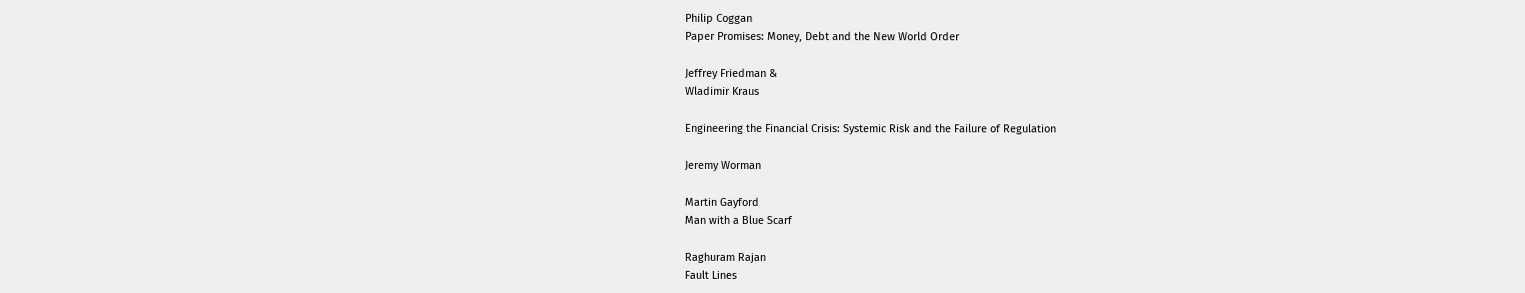Philip Coggan
Paper Promises: Money, Debt and the New World Order

Jeffrey Friedman &
Wladimir Kraus

Engineering the Financial Crisis: Systemic Risk and the Failure of Regulation

Jeremy Worman

Martin Gayford
Man with a Blue Scarf

Raghuram Rajan
Fault Lines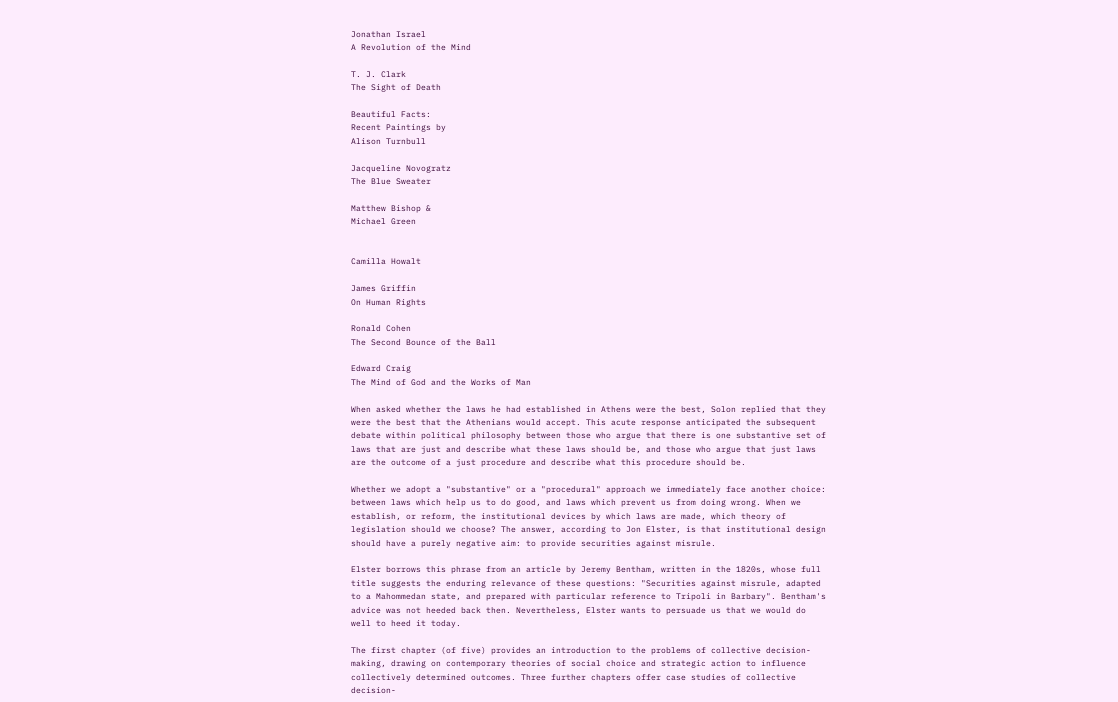Jonathan Israel
A Revolution of the Mind

T. J. Clark
The Sight of Death

Beautiful Facts:
Recent Paintings by
Alison Turnbull

Jacqueline Novogratz
The Blue Sweater

Matthew Bishop &
Michael Green


Camilla Howalt

James Griffin
On Human Rights

Ronald Cohen
The Second Bounce of the Ball

Edward Craig
The Mind of God and the Works of Man

When asked whether the laws he had established in Athens were the best, Solon replied that they were the best that the Athenians would accept. This acute response anticipated the subsequent debate within political philosophy between those who argue that there is one substantive set of laws that are just and describe what these laws should be, and those who argue that just laws are the outcome of a just procedure and describe what this procedure should be.

Whether we adopt a "substantive" or a "procedural" approach we immediately face another choice: between laws which help us to do good, and laws which prevent us from doing wrong. When we establish, or reform, the institutional devices by which laws are made, which theory of legislation should we choose? The answer, according to Jon Elster, is that institutional design should have a purely negative aim: to provide securities against misrule.

Elster borrows this phrase from an article by Jeremy Bentham, written in the 1820s, whose full title suggests the enduring relevance of these questions: "Securities against misrule, adapted to a Mahommedan state, and prepared with particular reference to Tripoli in Barbary". Bentham's advice was not heeded back then. Nevertheless, Elster wants to persuade us that we would do well to heed it today.

The first chapter (of five) provides an introduction to the problems of collective decision-making, drawing on contemporary theories of social choice and strategic action to influence collectively determined outcomes. Three further chapters offer case studies of collective decision-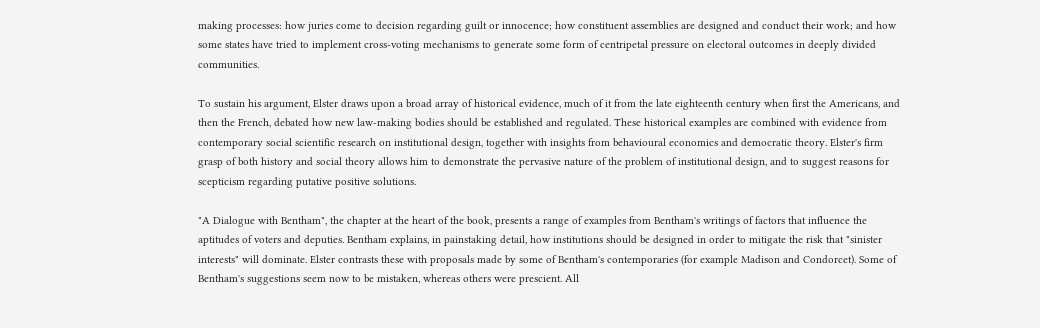making processes: how juries come to decision regarding guilt or innocence; how constituent assemblies are designed and conduct their work; and how some states have tried to implement cross-voting mechanisms to generate some form of centripetal pressure on electoral outcomes in deeply divided communities.

To sustain his argument, Elster draws upon a broad array of historical evidence, much of it from the late eighteenth century when first the Americans, and then the French, debated how new law-making bodies should be established and regulated. These historical examples are combined with evidence from contemporary social scientific research on institutional design, together with insights from behavioural economics and democratic theory. Elster's firm grasp of both history and social theory allows him to demonstrate the pervasive nature of the problem of institutional design, and to suggest reasons for scepticism regarding putative positive solutions.

"A Dialogue with Bentham", the chapter at the heart of the book, presents a range of examples from Bentham's writings of factors that influence the aptitudes of voters and deputies. Bentham explains, in painstaking detail, how institutions should be designed in order to mitigate the risk that "sinister interests" will dominate. Elster contrasts these with proposals made by some of Bentham's contemporaries (for example Madison and Condorcet). Some of Bentham's suggestions seem now to be mistaken, whereas others were prescient. All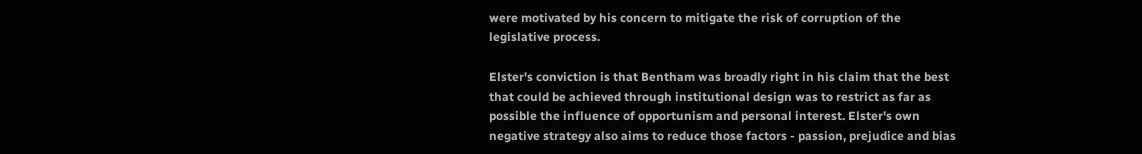were motivated by his concern to mitigate the risk of corruption of the legislative process.

Elster's conviction is that Bentham was broadly right in his claim that the best that could be achieved through institutional design was to restrict as far as possible the influence of opportunism and personal interest. Elster's own negative strategy also aims to reduce those factors - passion, prejudice and bias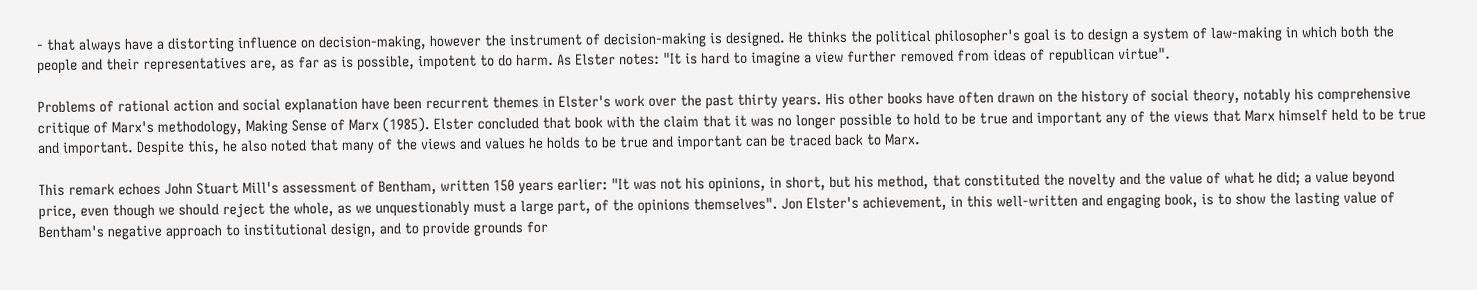- that always have a distorting influence on decision-making, however the instrument of decision-making is designed. He thinks the political philosopher's goal is to design a system of law-making in which both the people and their representatives are, as far as is possible, impotent to do harm. As Elster notes: "It is hard to imagine a view further removed from ideas of republican virtue".

Problems of rational action and social explanation have been recurrent themes in Elster's work over the past thirty years. His other books have often drawn on the history of social theory, notably his comprehensive critique of Marx's methodology, Making Sense of Marx (1985). Elster concluded that book with the claim that it was no longer possible to hold to be true and important any of the views that Marx himself held to be true and important. Despite this, he also noted that many of the views and values he holds to be true and important can be traced back to Marx.

This remark echoes John Stuart Mill's assessment of Bentham, written 150 years earlier: "It was not his opinions, in short, but his method, that constituted the novelty and the value of what he did; a value beyond price, even though we should reject the whole, as we unquestionably must a large part, of the opinions themselves". Jon Elster's achievement, in this well-written and engaging book, is to show the lasting value of Bentham's negative approach to institutional design, and to provide grounds for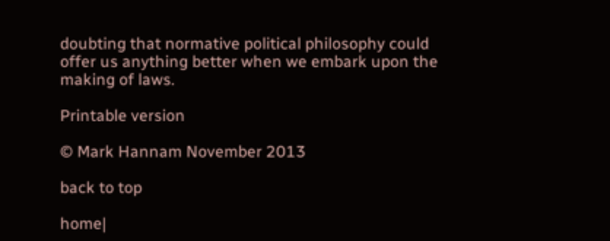doubting that normative political philosophy could offer us anything better when we embark upon the making of laws.

Printable version

© Mark Hannam November 2013

back to top

home|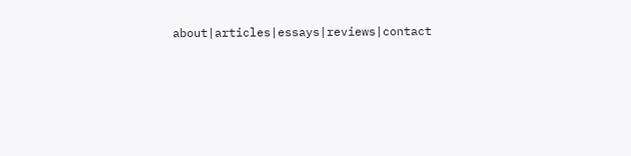about|articles|essays|reviews|contact